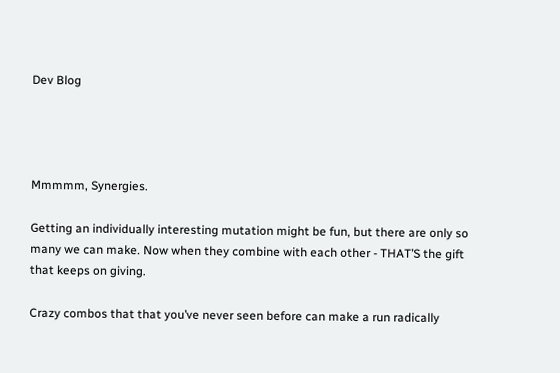Dev Blog




Mmmmm, Synergies.

Getting an individually interesting mutation might be fun, but there are only so many we can make. Now when they combine with each other - THAT’S the gift that keeps on giving.

Crazy combos that that you’ve never seen before can make a run radically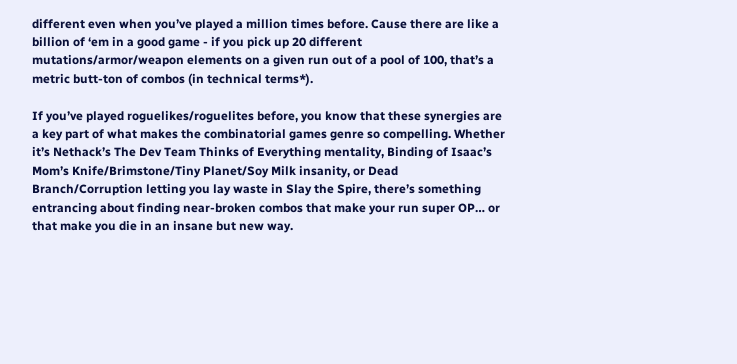different even when you’ve played a million times before. Cause there are like a billion of ‘em in a good game - if you pick up 20 different mutations/armor/weapon elements on a given run out of a pool of 100, that’s a metric butt-ton of combos (in technical terms*).

If you’ve played roguelikes/roguelites before, you know that these synergies are a key part of what makes the combinatorial games genre so compelling. Whether it’s Nethack’s The Dev Team Thinks of Everything mentality, Binding of Isaac’s Mom’s Knife/Brimstone/Tiny Planet/Soy Milk insanity, or Dead Branch/Corruption letting you lay waste in Slay the Spire, there’s something entrancing about finding near-broken combos that make your run super OP… or that make you die in an insane but new way.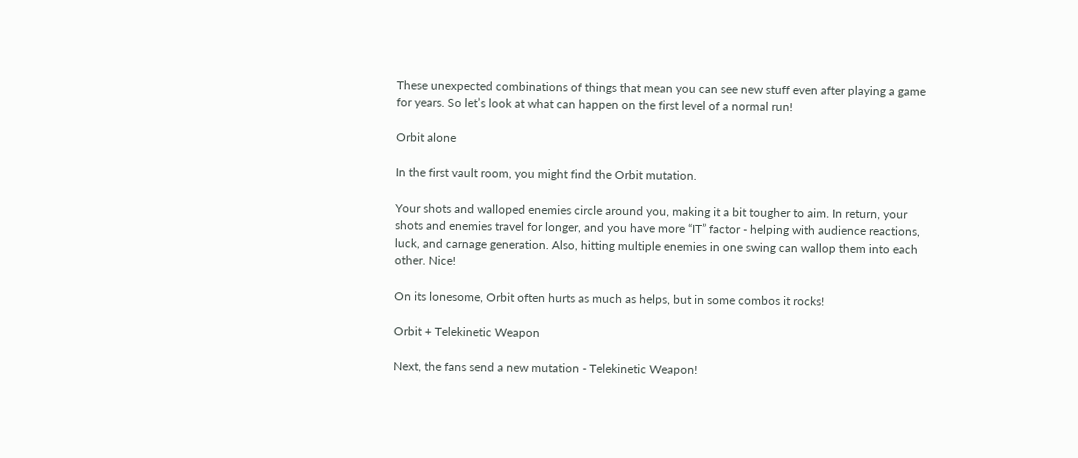These unexpected combinations of things that mean you can see new stuff even after playing a game for years. So let’s look at what can happen on the first level of a normal run!

Orbit alone

In the first vault room, you might find the Orbit mutation.

Your shots and walloped enemies circle around you, making it a bit tougher to aim. In return, your shots and enemies travel for longer, and you have more “IT” factor - helping with audience reactions, luck, and carnage generation. Also, hitting multiple enemies in one swing can wallop them into each other. Nice!

On its lonesome, Orbit often hurts as much as helps, but in some combos it rocks!

Orbit + Telekinetic Weapon

Next, the fans send a new mutation - Telekinetic Weapon!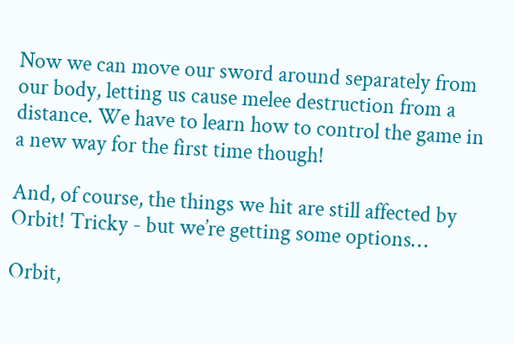Now we can move our sword around separately from our body, letting us cause melee destruction from a distance. We have to learn how to control the game in a new way for the first time though!

And, of course, the things we hit are still affected by Orbit! Tricky - but we’re getting some options…

Orbit,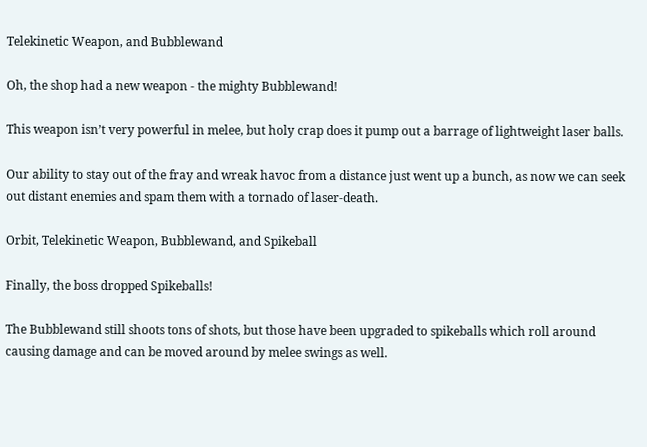Telekinetic Weapon, and Bubblewand

Oh, the shop had a new weapon - the mighty Bubblewand!

This weapon isn’t very powerful in melee, but holy crap does it pump out a barrage of lightweight laser balls.

Our ability to stay out of the fray and wreak havoc from a distance just went up a bunch, as now we can seek out distant enemies and spam them with a tornado of laser-death.

Orbit, Telekinetic Weapon, Bubblewand, and Spikeball

Finally, the boss dropped Spikeballs!

The Bubblewand still shoots tons of shots, but those have been upgraded to spikeballs which roll around causing damage and can be moved around by melee swings as well.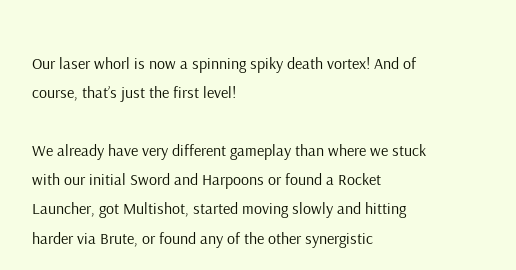Our laser whorl is now a spinning spiky death vortex! And of course, that’s just the first level!

We already have very different gameplay than where we stuck with our initial Sword and Harpoons or found a Rocket Launcher, got Multishot, started moving slowly and hitting harder via Brute, or found any of the other synergistic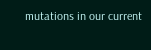mutations in our current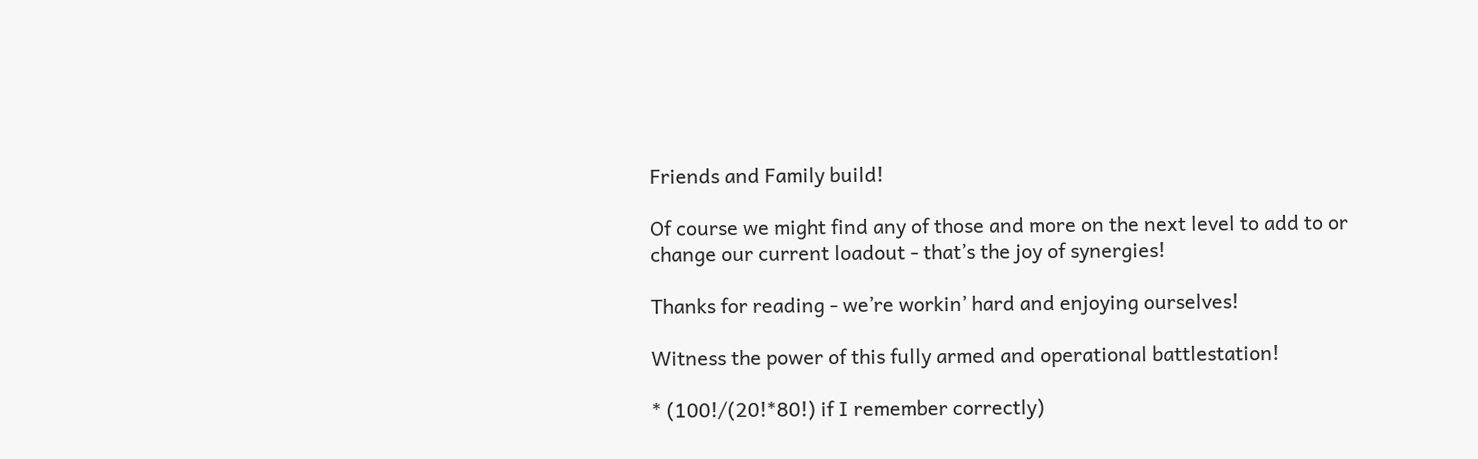Friends and Family build!

Of course we might find any of those and more on the next level to add to or change our current loadout - that’s the joy of synergies!

Thanks for reading - we’re workin’ hard and enjoying ourselves!

Witness the power of this fully armed and operational battlestation!

* (100!/(20!*80!) if I remember correctly)